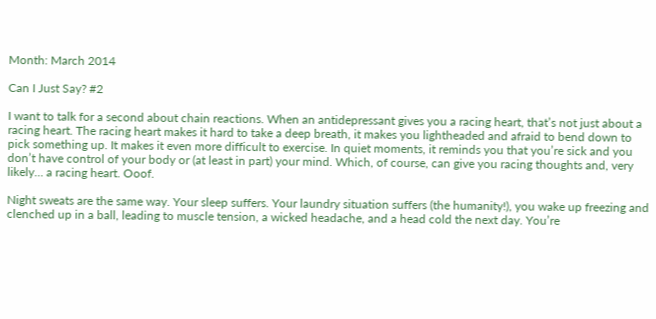Month: March 2014

Can I Just Say? #2

I want to talk for a second about chain reactions. When an antidepressant gives you a racing heart, that’s not just about a racing heart. The racing heart makes it hard to take a deep breath, it makes you lightheaded and afraid to bend down to pick something up. It makes it even more difficult to exercise. In quiet moments, it reminds you that you’re sick and you don’t have control of your body or (at least in part) your mind. Which, of course, can give you racing thoughts and, very likely… a racing heart. Ooof.

Night sweats are the same way. Your sleep suffers. Your laundry situation suffers (the humanity!), you wake up freezing and clenched up in a ball, leading to muscle tension, a wicked headache, and a head cold the next day. You’re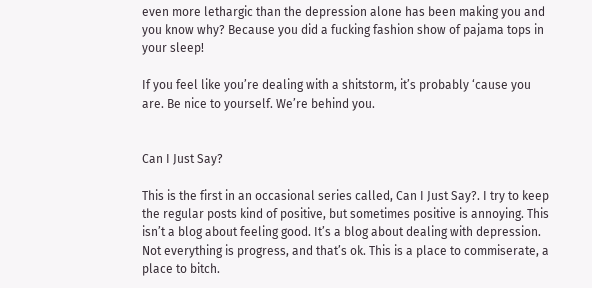even more lethargic than the depression alone has been making you and you know why? Because you did a fucking fashion show of pajama tops in your sleep!

If you feel like you’re dealing with a shitstorm, it’s probably ‘cause you are. Be nice to yourself. We’re behind you.


Can I Just Say?

This is the first in an occasional series called, Can I Just Say?. I try to keep the regular posts kind of positive, but sometimes positive is annoying. This isn’t a blog about feeling good. It’s a blog about dealing with depression. Not everything is progress, and that’s ok. This is a place to commiserate, a place to bitch.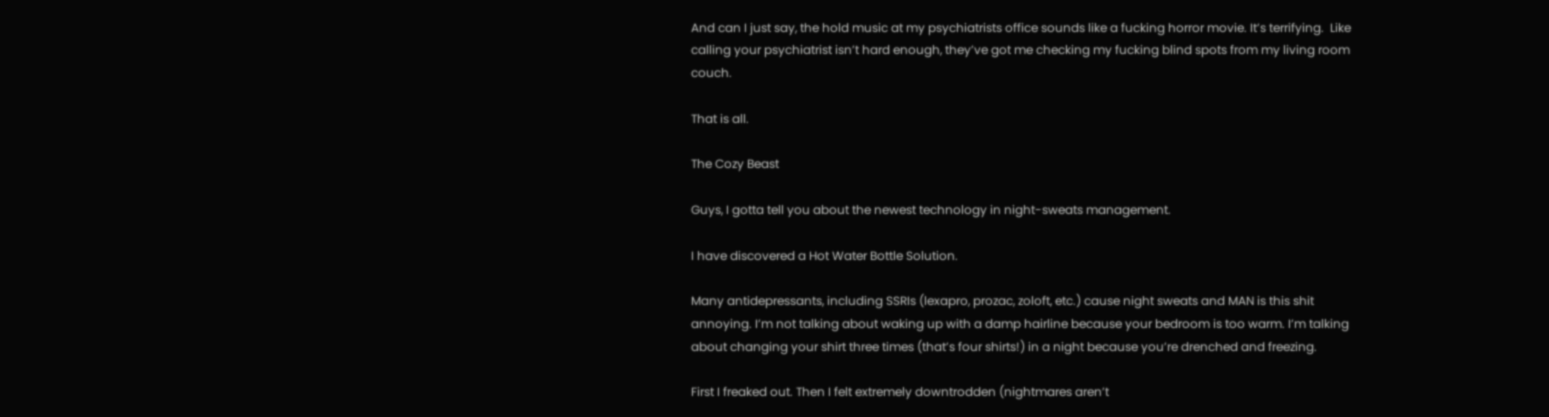And can I just say, the hold music at my psychiatrists office sounds like a fucking horror movie. It’s terrifying.  Like calling your psychiatrist isn’t hard enough, they’ve got me checking my fucking blind spots from my living room couch.

That is all.

The Cozy Beast

Guys, I gotta tell you about the newest technology in night-sweats management.

I have discovered a Hot Water Bottle Solution.

Many antidepressants, including SSRIs (lexapro, prozac, zoloft, etc.) cause night sweats and MAN is this shit annoying. I’m not talking about waking up with a damp hairline because your bedroom is too warm. I’m talking about changing your shirt three times (that’s four shirts!) in a night because you’re drenched and freezing.

First I freaked out. Then I felt extremely downtrodden (nightmares aren’t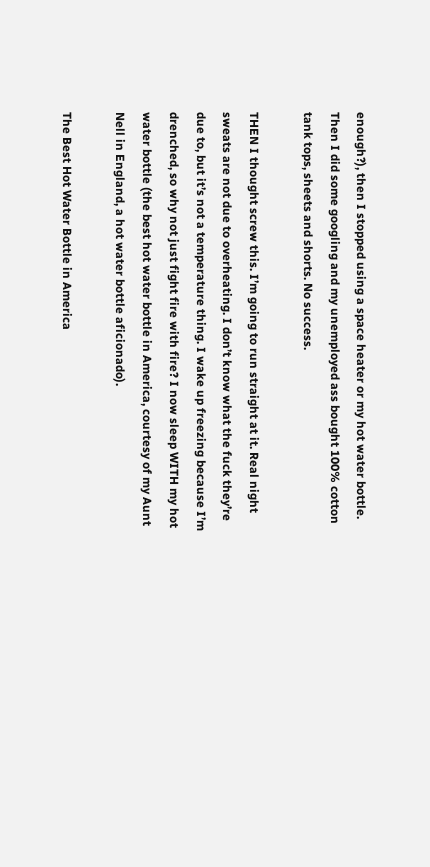enough?), then I stopped using a space heater or my hot water bottle. Then I did some googling and my unemployed ass bought 100% cotton tank tops, sheets and shorts. No success.

THEN I thought screw this. I’m going to run straight at it. Real night sweats are not due to overheating. I don’t know what the fuck they’re due to, but it’s not a temperature thing. I wake up freezing because I’m drenched, so why not just fight fire with fire? I now sleep WITH my hot water bottle (the best hot water bottle in America, courtesy of my Aunt Nell in England, a hot water bottle aficionado).

The Best Hot Water Bottle in America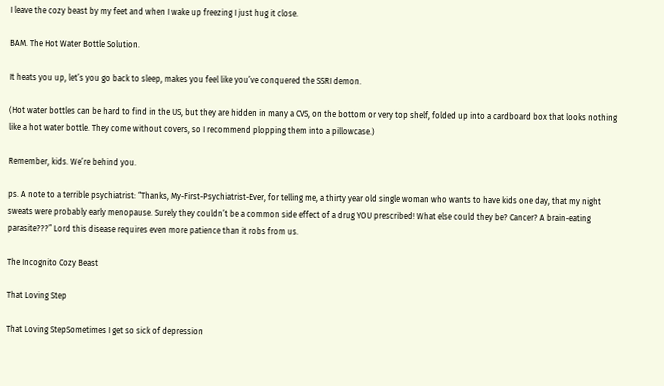I leave the cozy beast by my feet and when I wake up freezing I just hug it close.

BAM. The Hot Water Bottle Solution.

It heats you up, let’s you go back to sleep, makes you feel like you’ve conquered the SSRI demon.

(Hot water bottles can be hard to find in the US, but they are hidden in many a CVS, on the bottom or very top shelf, folded up into a cardboard box that looks nothing like a hot water bottle. They come without covers, so I recommend plopping them into a pillowcase.)

Remember, kids. We’re behind you.

ps. A note to a terrible psychiatrist: “Thanks, My-First-Psychiatrist-Ever, for telling me, a thirty year old single woman who wants to have kids one day, that my night sweats were probably early menopause. Surely they couldn’t be a common side effect of a drug YOU prescribed! What else could they be? Cancer? A brain-eating parasite???” Lord this disease requires even more patience than it robs from us.

The Incognito Cozy Beast

That Loving Step

That Loving StepSometimes I get so sick of depression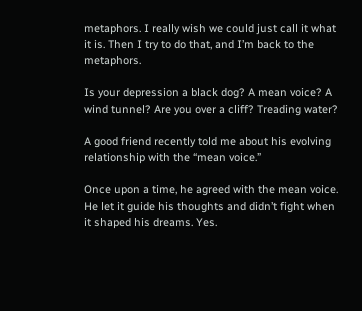metaphors. I really wish we could just call it what it is. Then I try to do that, and I’m back to the metaphors.

Is your depression a black dog? A mean voice? A wind tunnel? Are you over a cliff? Treading water?

A good friend recently told me about his evolving relationship with the “mean voice.”

Once upon a time, he agreed with the mean voice. He let it guide his thoughts and didn’t fight when it shaped his dreams. Yes.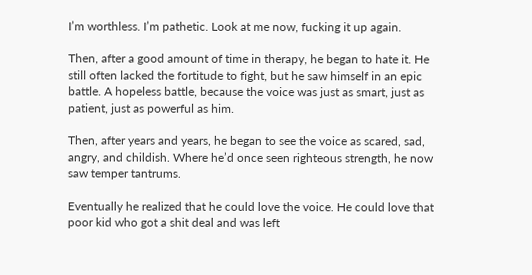I’m worthless. I’m pathetic. Look at me now, fucking it up again.

Then, after a good amount of time in therapy, he began to hate it. He still often lacked the fortitude to fight, but he saw himself in an epic battle. A hopeless battle, because the voice was just as smart, just as patient, just as powerful as him.

Then, after years and years, he began to see the voice as scared, sad, angry, and childish. Where he’d once seen righteous strength, he now saw temper tantrums.

Eventually he realized that he could love the voice. He could love that poor kid who got a shit deal and was left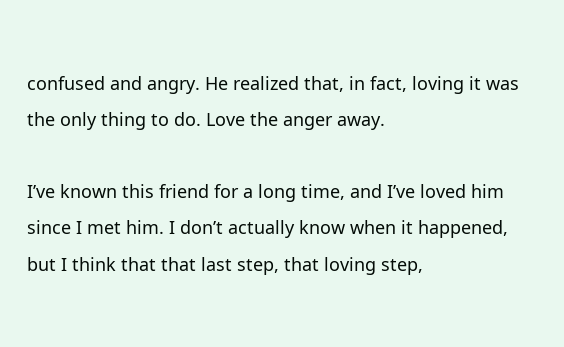confused and angry. He realized that, in fact, loving it was the only thing to do. Love the anger away.

I’ve known this friend for a long time, and I’ve loved him since I met him. I don’t actually know when it happened, but I think that that last step, that loving step,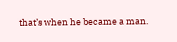that’s when he became a man.